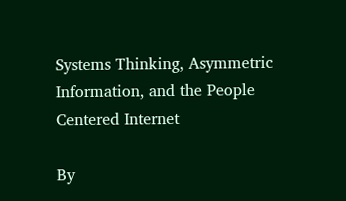Systems Thinking, Asymmetric Information, and the People Centered Internet

By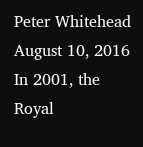Peter Whitehead August 10, 2016 In 2001, the Royal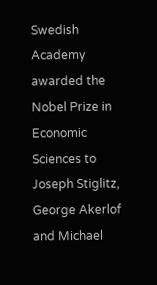Swedish Academy awarded the Nobel Prize in Economic Sciences to Joseph Stiglitz, George Akerlof and Michael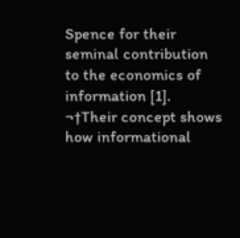Spence for their seminal contribution to the economics of information [1]. ¬†Their concept shows how informational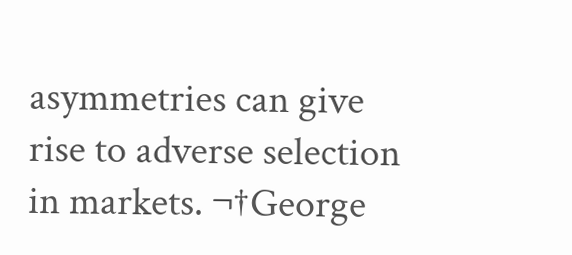asymmetries can give rise to adverse selection in markets. ¬†George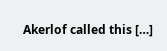Akerlof called this […]